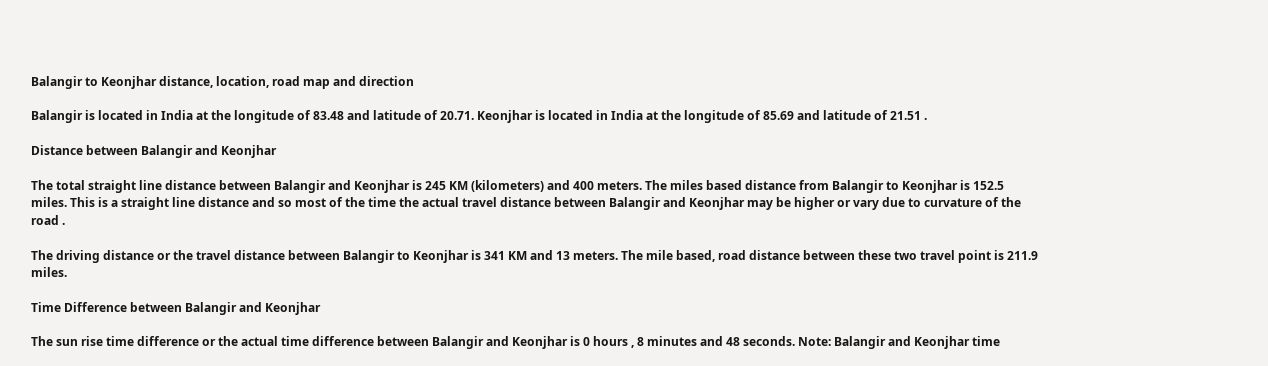Balangir to Keonjhar distance, location, road map and direction

Balangir is located in India at the longitude of 83.48 and latitude of 20.71. Keonjhar is located in India at the longitude of 85.69 and latitude of 21.51 .

Distance between Balangir and Keonjhar

The total straight line distance between Balangir and Keonjhar is 245 KM (kilometers) and 400 meters. The miles based distance from Balangir to Keonjhar is 152.5 miles. This is a straight line distance and so most of the time the actual travel distance between Balangir and Keonjhar may be higher or vary due to curvature of the road .

The driving distance or the travel distance between Balangir to Keonjhar is 341 KM and 13 meters. The mile based, road distance between these two travel point is 211.9 miles.

Time Difference between Balangir and Keonjhar

The sun rise time difference or the actual time difference between Balangir and Keonjhar is 0 hours , 8 minutes and 48 seconds. Note: Balangir and Keonjhar time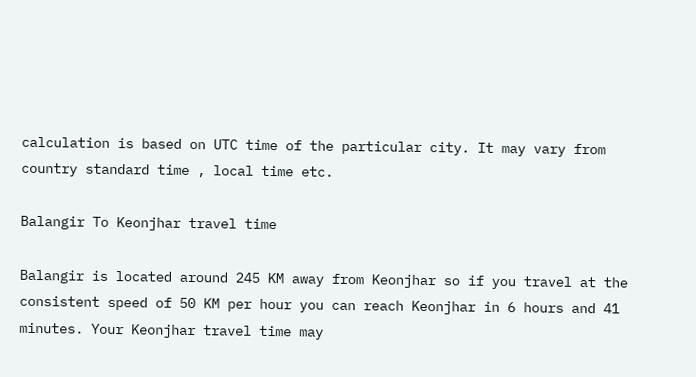calculation is based on UTC time of the particular city. It may vary from country standard time , local time etc.

Balangir To Keonjhar travel time

Balangir is located around 245 KM away from Keonjhar so if you travel at the consistent speed of 50 KM per hour you can reach Keonjhar in 6 hours and 41 minutes. Your Keonjhar travel time may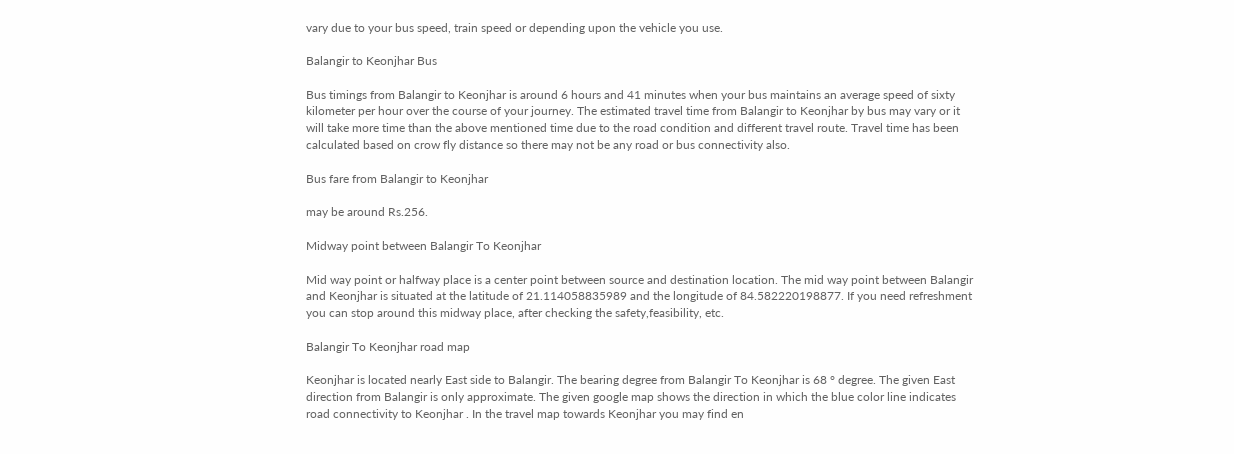vary due to your bus speed, train speed or depending upon the vehicle you use.

Balangir to Keonjhar Bus

Bus timings from Balangir to Keonjhar is around 6 hours and 41 minutes when your bus maintains an average speed of sixty kilometer per hour over the course of your journey. The estimated travel time from Balangir to Keonjhar by bus may vary or it will take more time than the above mentioned time due to the road condition and different travel route. Travel time has been calculated based on crow fly distance so there may not be any road or bus connectivity also.

Bus fare from Balangir to Keonjhar

may be around Rs.256.

Midway point between Balangir To Keonjhar

Mid way point or halfway place is a center point between source and destination location. The mid way point between Balangir and Keonjhar is situated at the latitude of 21.114058835989 and the longitude of 84.582220198877. If you need refreshment you can stop around this midway place, after checking the safety,feasibility, etc.

Balangir To Keonjhar road map

Keonjhar is located nearly East side to Balangir. The bearing degree from Balangir To Keonjhar is 68 ° degree. The given East direction from Balangir is only approximate. The given google map shows the direction in which the blue color line indicates road connectivity to Keonjhar . In the travel map towards Keonjhar you may find en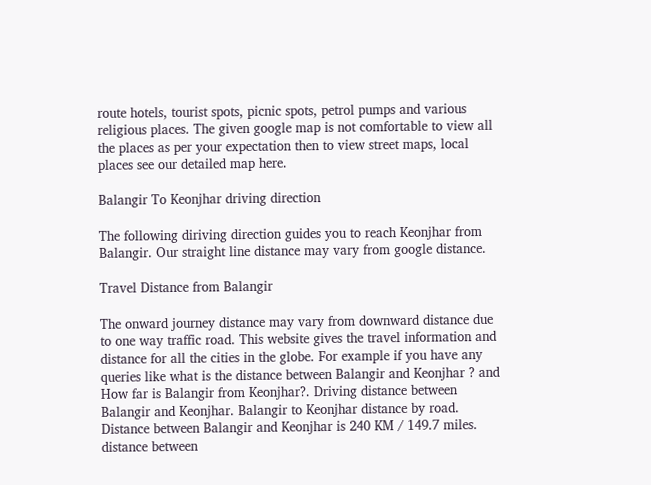route hotels, tourist spots, picnic spots, petrol pumps and various religious places. The given google map is not comfortable to view all the places as per your expectation then to view street maps, local places see our detailed map here.

Balangir To Keonjhar driving direction

The following diriving direction guides you to reach Keonjhar from Balangir. Our straight line distance may vary from google distance.

Travel Distance from Balangir

The onward journey distance may vary from downward distance due to one way traffic road. This website gives the travel information and distance for all the cities in the globe. For example if you have any queries like what is the distance between Balangir and Keonjhar ? and How far is Balangir from Keonjhar?. Driving distance between Balangir and Keonjhar. Balangir to Keonjhar distance by road. Distance between Balangir and Keonjhar is 240 KM / 149.7 miles. distance between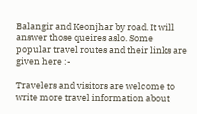Balangir and Keonjhar by road. It will answer those queires aslo. Some popular travel routes and their links are given here :-

Travelers and visitors are welcome to write more travel information about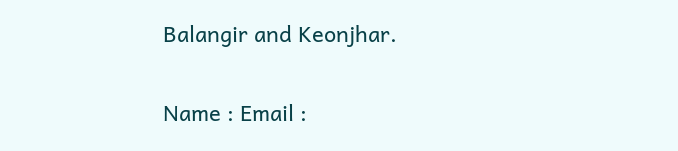Balangir and Keonjhar.

Name : Email :